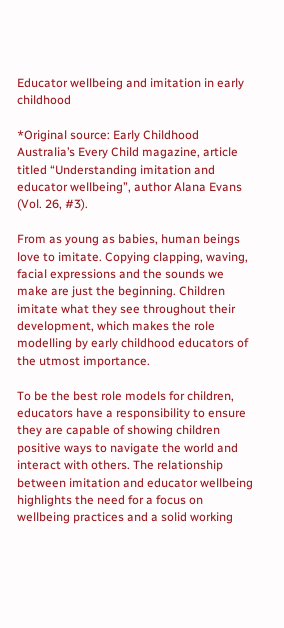Educator wellbeing and imitation in early childhood

*Original source: Early Childhood Australia’s Every Child magazine, article titled “Understanding imitation and educator wellbeing”, author Alana Evans (Vol. 26, #3).

From as young as babies, human beings love to imitate. Copying clapping, waving, facial expressions and the sounds we make are just the beginning. Children imitate what they see throughout their development, which makes the role modelling by early childhood educators of the utmost importance.

To be the best role models for children, educators have a responsibility to ensure they are capable of showing children positive ways to navigate the world and interact with others. The relationship between imitation and educator wellbeing highlights the need for a focus on wellbeing practices and a solid working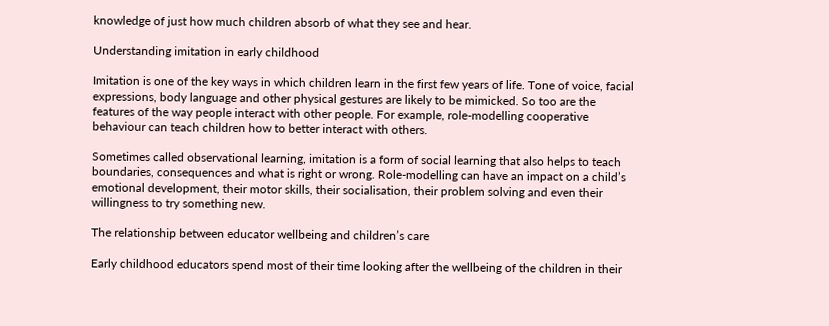knowledge of just how much children absorb of what they see and hear.

Understanding imitation in early childhood

Imitation is one of the key ways in which children learn in the first few years of life. Tone of voice, facial expressions, body language and other physical gestures are likely to be mimicked. So too are the features of the way people interact with other people. For example, role-modelling cooperative behaviour can teach children how to better interact with others.

Sometimes called observational learning, imitation is a form of social learning that also helps to teach boundaries, consequences and what is right or wrong. Role-modelling can have an impact on a child’s emotional development, their motor skills, their socialisation, their problem solving and even their willingness to try something new.

The relationship between educator wellbeing and children’s care

Early childhood educators spend most of their time looking after the wellbeing of the children in their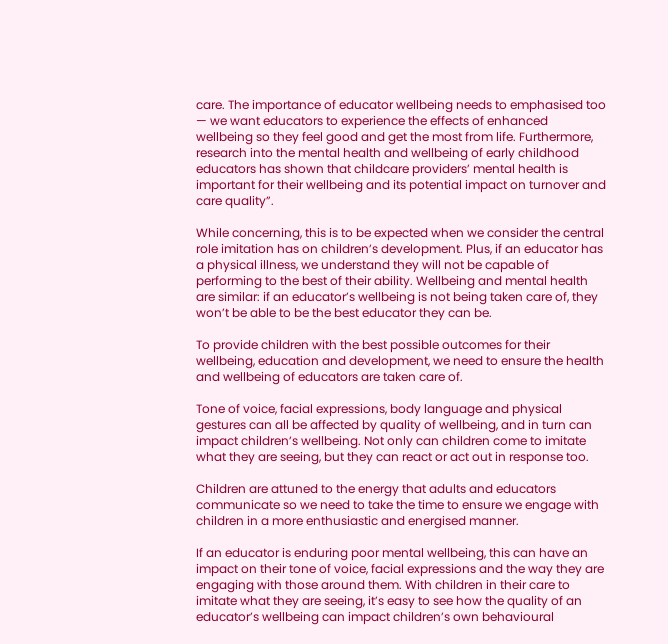care. The importance of educator wellbeing needs to emphasised too — we want educators to experience the effects of enhanced wellbeing so they feel good and get the most from life. Furthermore, research into the mental health and wellbeing of early childhood educators has shown that childcare providers’ mental health is important for their wellbeing and its potential impact on turnover and care quality”.

While concerning, this is to be expected when we consider the central role imitation has on children’s development. Plus, if an educator has a physical illness, we understand they will not be capable of performing to the best of their ability. Wellbeing and mental health are similar: if an educator’s wellbeing is not being taken care of, they won’t be able to be the best educator they can be.

To provide children with the best possible outcomes for their wellbeing, education and development, we need to ensure the health and wellbeing of educators are taken care of.

Tone of voice, facial expressions, body language and physical gestures can all be affected by quality of wellbeing, and in turn can impact children’s wellbeing. Not only can children come to imitate what they are seeing, but they can react or act out in response too.

Children are attuned to the energy that adults and educators communicate so we need to take the time to ensure we engage with children in a more enthusiastic and energised manner.

If an educator is enduring poor mental wellbeing, this can have an impact on their tone of voice, facial expressions and the way they are engaging with those around them. With children in their care to imitate what they are seeing, it’s easy to see how the quality of an educator’s wellbeing can impact children’s own behavioural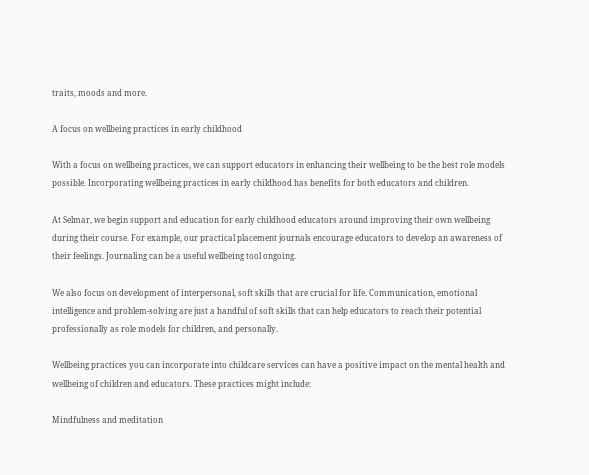traits, moods and more.

A focus on wellbeing practices in early childhood

With a focus on wellbeing practices, we can support educators in enhancing their wellbeing to be the best role models possible. Incorporating wellbeing practices in early childhood has benefits for both educators and children.

At Selmar, we begin support and education for early childhood educators around improving their own wellbeing during their course. For example, our practical placement journals encourage educators to develop an awareness of their feelings. Journaling can be a useful wellbeing tool ongoing.

We also focus on development of interpersonal, soft skills that are crucial for life. Communication, emotional intelligence and problem-solving are just a handful of soft skills that can help educators to reach their potential professionally as role models for children, and personally.

Wellbeing practices you can incorporate into childcare services can have a positive impact on the mental health and wellbeing of children and educators. These practices might include:

Mindfulness and meditation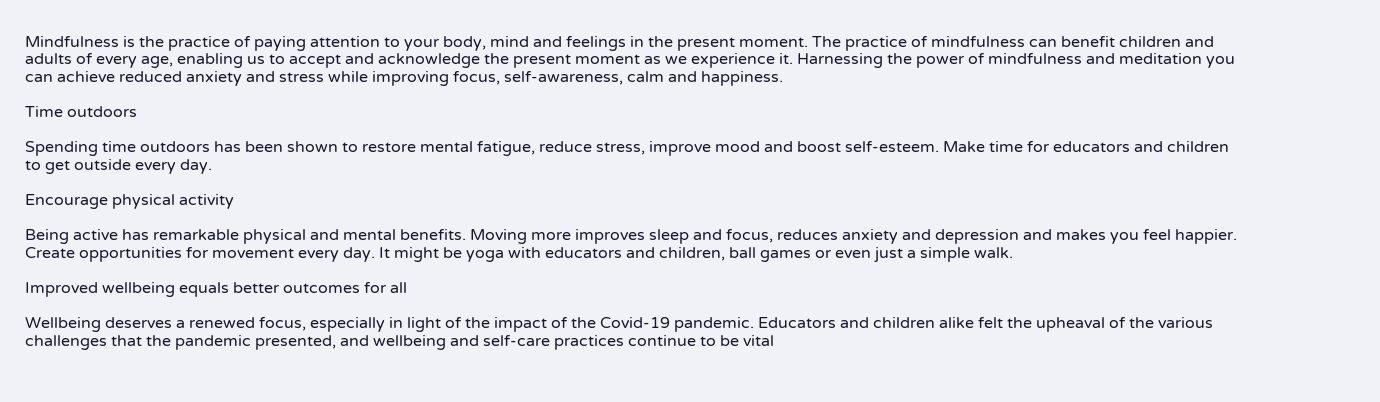Mindfulness is the practice of paying attention to your body, mind and feelings in the present moment. The practice of mindfulness can benefit children and adults of every age, enabling us to accept and acknowledge the present moment as we experience it. Harnessing the power of mindfulness and meditation you can achieve reduced anxiety and stress while improving focus, self-awareness, calm and happiness.

Time outdoors

Spending time outdoors has been shown to restore mental fatigue, reduce stress, improve mood and boost self-esteem. Make time for educators and children to get outside every day.

Encourage physical activity

Being active has remarkable physical and mental benefits. Moving more improves sleep and focus, reduces anxiety and depression and makes you feel happier. Create opportunities for movement every day. It might be yoga with educators and children, ball games or even just a simple walk.

Improved wellbeing equals better outcomes for all

Wellbeing deserves a renewed focus, especially in light of the impact of the Covid-19 pandemic. Educators and children alike felt the upheaval of the various challenges that the pandemic presented, and wellbeing and self-care practices continue to be vital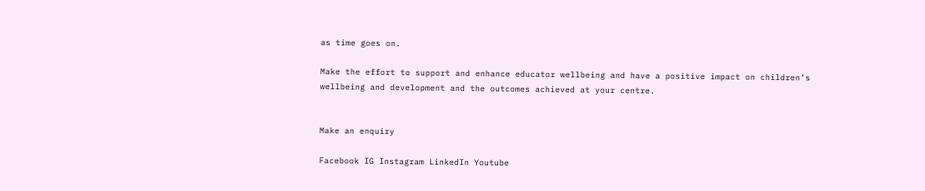as time goes on.

Make the effort to support and enhance educator wellbeing and have a positive impact on children’s wellbeing and development and the outcomes achieved at your centre.


Make an enquiry

Facebook IG Instagram LinkedIn Youtube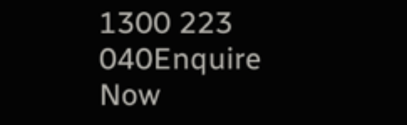1300 223 040Enquire Now